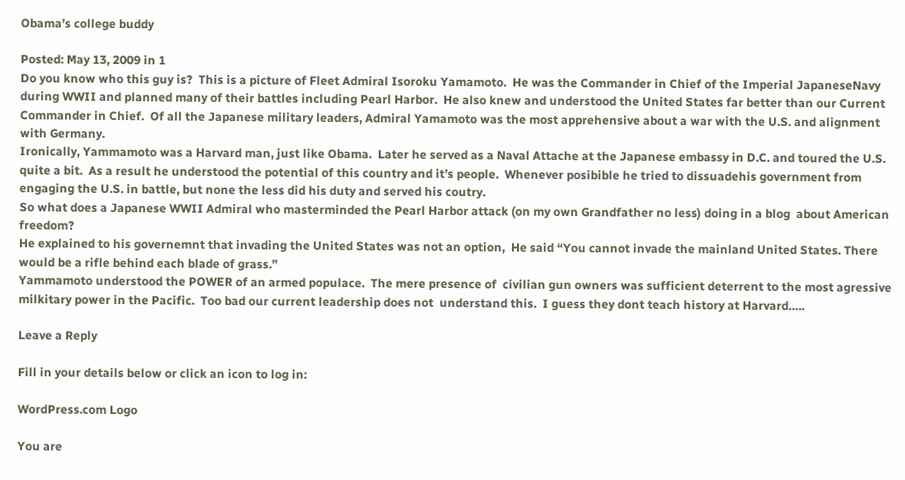Obama’s college buddy

Posted: May 13, 2009 in 1
Do you know who this guy is?  This is a picture of Fleet Admiral Isoroku Yamamoto.  He was the Commander in Chief of the Imperial JapaneseNavy  during WWII and planned many of their battles including Pearl Harbor.  He also knew and understood the United States far better than our Current Commander in Chief.  Of all the Japanese military leaders, Admiral Yamamoto was the most apprehensive about a war with the U.S. and alignment with Germany.
Ironically, Yammamoto was a Harvard man, just like Obama.  Later he served as a Naval Attache at the Japanese embassy in D.C. and toured the U.S. quite a bit.  As a result he understood the potential of this country and it’s people.  Whenever posibible he tried to dissuadehis government from engaging the U.S. in battle, but none the less did his duty and served his coutry.
So what does a Japanese WWII Admiral who masterminded the Pearl Harbor attack (on my own Grandfather no less) doing in a blog  about American freedom?
He explained to his governemnt that invading the United States was not an option,  He said “You cannot invade the mainland United States. There would be a rifle behind each blade of grass.”
Yammamoto understood the POWER of an armed populace.  The mere presence of  civilian gun owners was sufficient deterrent to the most agressive milkitary power in the Pacific.  Too bad our current leadership does not  understand this.  I guess they dont teach history at Harvard…..

Leave a Reply

Fill in your details below or click an icon to log in:

WordPress.com Logo

You are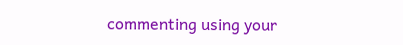commenting using your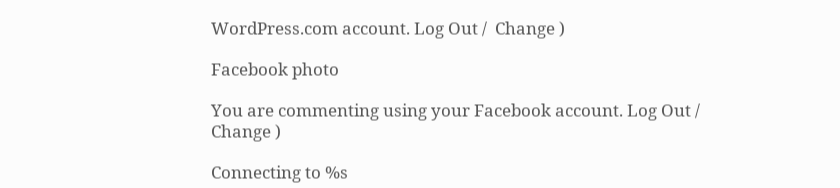WordPress.com account. Log Out /  Change )

Facebook photo

You are commenting using your Facebook account. Log Out /  Change )

Connecting to %s